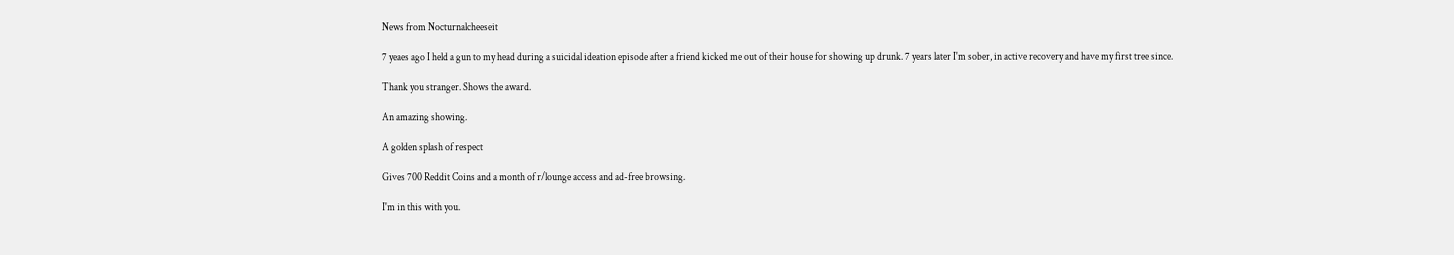News from Nocturnalcheeseit

7 yeaes ago I held a gun to my head during a suicidal ideation episode after a friend kicked me out of their house for showing up drunk. 7 years later I'm sober, in active recovery and have my first tree since.

Thank you stranger. Shows the award.

An amazing showing.

A golden splash of respect

Gives 700 Reddit Coins and a month of r/lounge access and ad-free browsing.

I'm in this with you.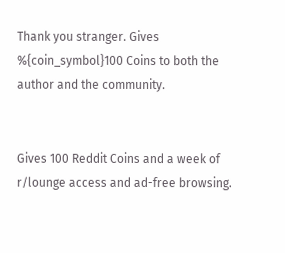Thank you stranger. Gives %{coin_symbol}100 Coins to both the author and the community.


Gives 100 Reddit Coins and a week of r/lounge access and ad-free browsing.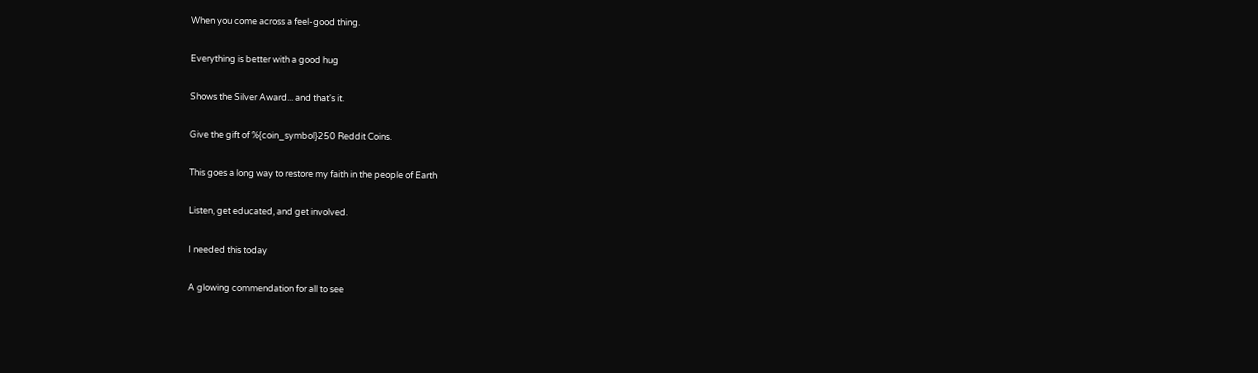When you come across a feel-good thing.

Everything is better with a good hug

Shows the Silver Award... and that's it.

Give the gift of %{coin_symbol}250 Reddit Coins.

This goes a long way to restore my faith in the people of Earth

Listen, get educated, and get involved.

I needed this today

A glowing commendation for all to see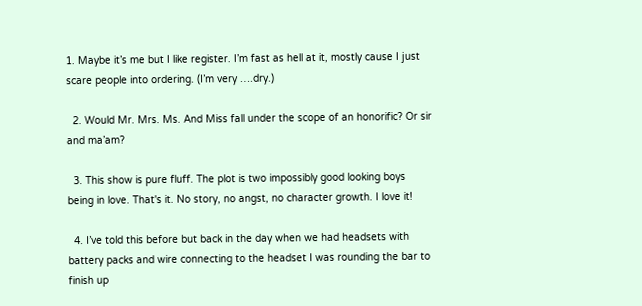1. Maybe it’s me but I like register. I’m fast as hell at it, mostly cause I just scare people into ordering. (I’m very ….dry.)

  2. Would Mr. Mrs. Ms. And Miss fall under the scope of an honorific? Or sir and ma’am?

  3. This show is pure fluff. The plot is two impossibly good looking boys being in love. That's it. No story, no angst, no character growth. I love it!

  4. I’ve told this before but back in the day when we had headsets with battery packs and wire connecting to the headset I was rounding the bar to finish up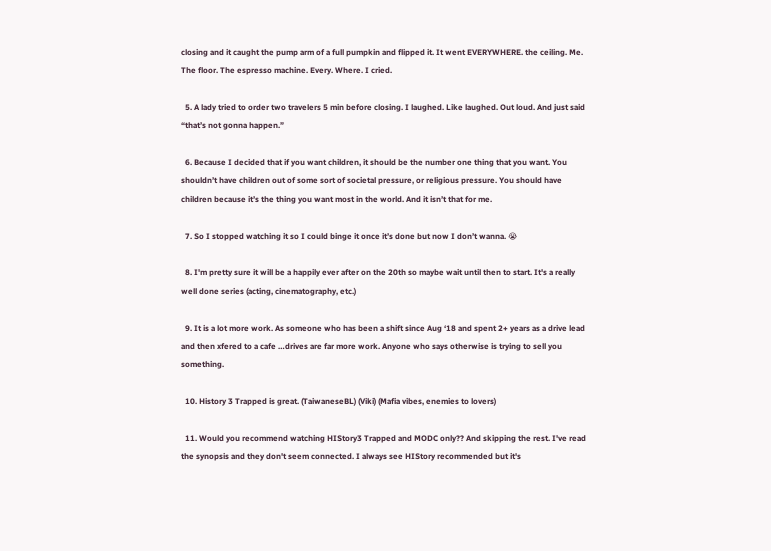closing and it caught the pump arm of a full pumpkin and flipped it. It went EVERYWHERE. the ceiling. Me. The floor. The espresso machine. Every. Where. I cried.

  5. A lady tried to order two travelers 5 min before closing. I laughed. Like laughed. Out loud. And just said “that’s not gonna happen.”

  6. Because I decided that if you want children, it should be the number one thing that you want. You shouldn’t have children out of some sort of societal pressure, or religious pressure. You should have children because it’s the thing you want most in the world. And it isn’t that for me.

  7. So I stopped watching it so I could binge it once it’s done but now I don’t wanna. 😭

  8. I'm pretty sure it will be a happily ever after on the 20th so maybe wait until then to start. It's a really well done series (acting, cinematography, etc.)

  9. It is a lot more work. As someone who has been a shift since Aug ‘18 and spent 2+ years as a drive lead and then xfered to a cafe …drives are far more work. Anyone who says otherwise is trying to sell you something.

  10. History 3 Trapped is great. (TaiwaneseBL) (Viki) (Mafia vibes, enemies to lovers)

  11. Would you recommend watching HIStory3 Trapped and MODC only?? And skipping the rest. I've read the synopsis and they don't seem connected. I always see HIStory recommended but it's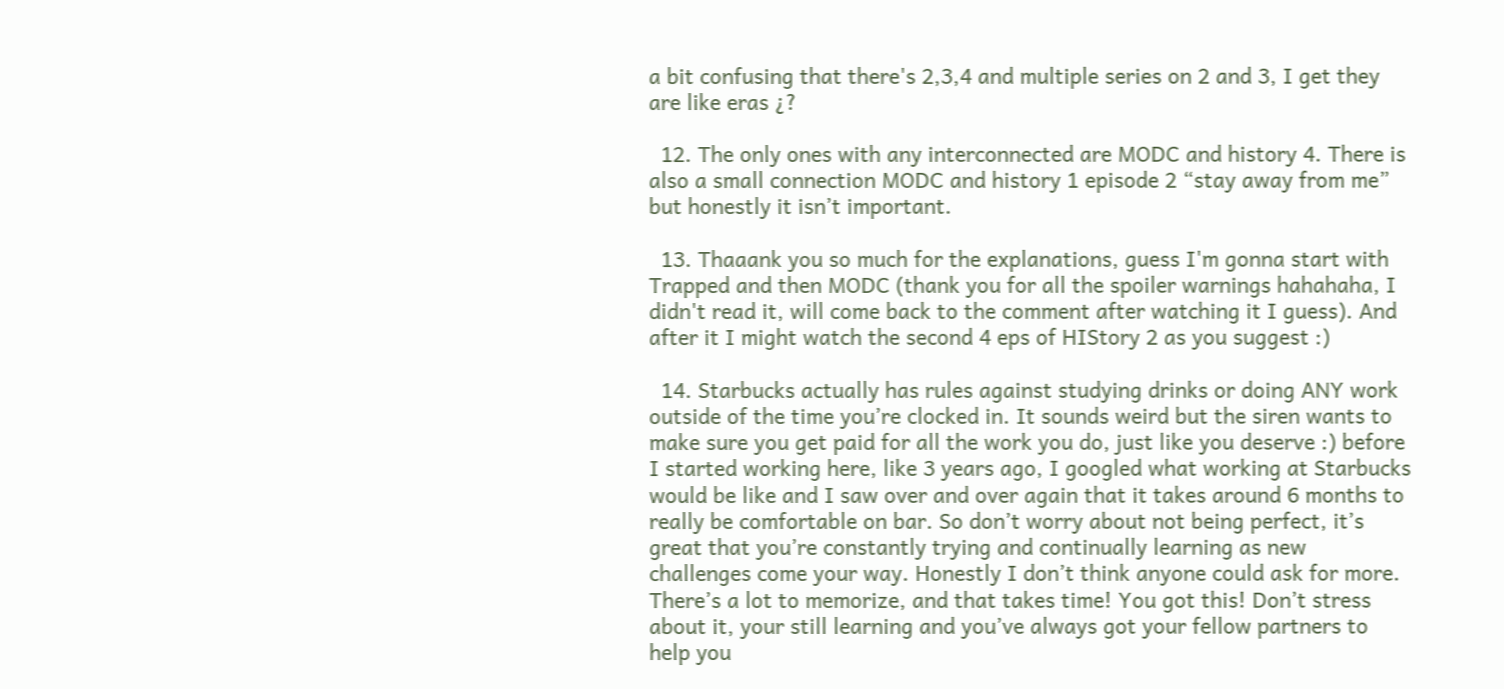a bit confusing that there's 2,3,4 and multiple series on 2 and 3, I get they are like eras ¿?

  12. The only ones with any interconnected are MODC and history 4. There is also a small connection MODC and history 1 episode 2 “stay away from me” but honestly it isn’t important.

  13. Thaaank you so much for the explanations, guess I'm gonna start with Trapped and then MODC (thank you for all the spoiler warnings hahahaha, I didn't read it, will come back to the comment after watching it I guess). And after it I might watch the second 4 eps of HIStory 2 as you suggest :)

  14. Starbucks actually has rules against studying drinks or doing ANY work outside of the time you’re clocked in. It sounds weird but the siren wants to make sure you get paid for all the work you do, just like you deserve :) before I started working here, like 3 years ago, I googled what working at Starbucks would be like and I saw over and over again that it takes around 6 months to really be comfortable on bar. So don’t worry about not being perfect, it’s great that you’re constantly trying and continually learning as new challenges come your way. Honestly I don’t think anyone could ask for more. There’s a lot to memorize, and that takes time! You got this! Don’t stress about it, your still learning and you’ve always got your fellow partners to help you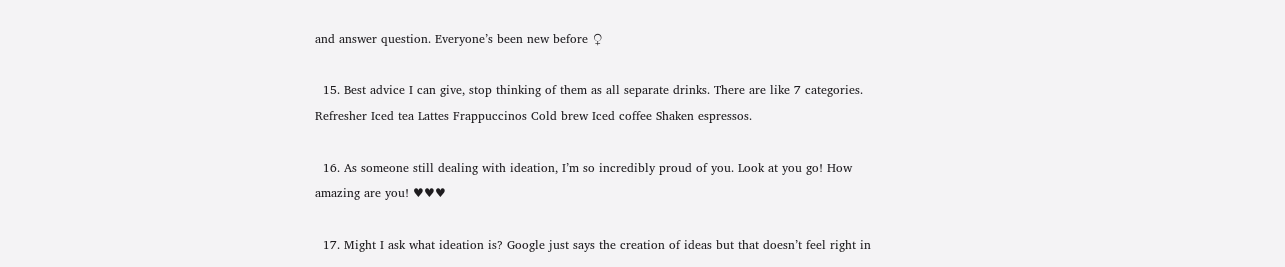and answer question. Everyone’s been new before ♀

  15. Best advice I can give, stop thinking of them as all separate drinks. There are like 7 categories. Refresher Iced tea Lattes Frappuccinos Cold brew Iced coffee Shaken espressos.

  16. As someone still dealing with ideation, I’m so incredibly proud of you. Look at you go! How amazing are you! ♥♥♥

  17. Might I ask what ideation is? Google just says the creation of ideas but that doesn’t feel right in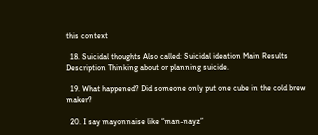this context

  18. Suicidal thoughts Also called: Suicidal ideation Main Results Description Thinking about or planning suicide.

  19. What happened? Did someone only put one cube in the cold brew maker?

  20. I say mayonnaise like “man-nayz”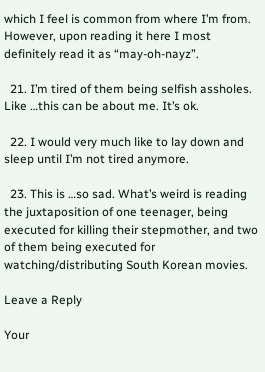which I feel is common from where I’m from. However, upon reading it here I most definitely read it as “may-oh-nayz”.

  21. I’m tired of them being selfish assholes. Like …this can be about me. It’s ok.

  22. I would very much like to lay down and sleep until I’m not tired anymore.

  23. This is …so sad. What’s weird is reading the juxtaposition of one teenager, being executed for killing their stepmother, and two of them being executed for watching/distributing South Korean movies.

Leave a Reply

Your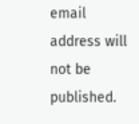email address will not be published.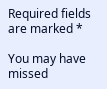Required fields are marked *

You may have missed